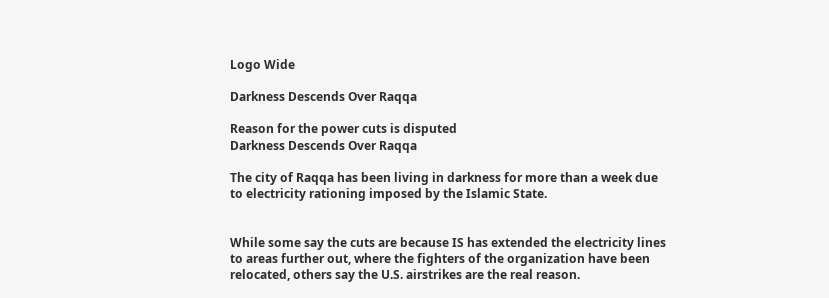Logo Wide

Darkness Descends Over Raqqa

Reason for the power cuts is disputed
Darkness Descends Over Raqqa

The city of Raqqa has been living in darkness for more than a week due to electricity rationing imposed by the Islamic State.


While some say the cuts are because IS has extended the electricity lines to areas further out, where the fighters of the organization have been relocated, others say the U.S. airstrikes are the real reason.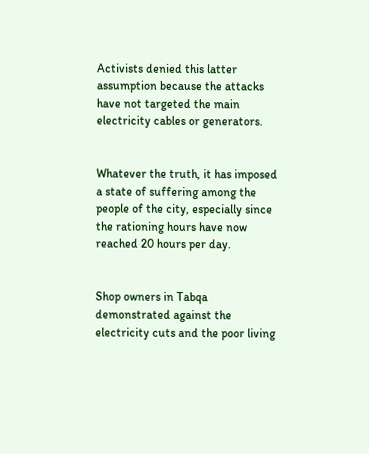Activists denied this latter assumption because the attacks have not targeted the main electricity cables or generators.


Whatever the truth, it has imposed a state of suffering among the people of the city, especially since the rationing hours have now reached 20 hours per day.


Shop owners in Tabqa demonstrated against the electricity cuts and the poor living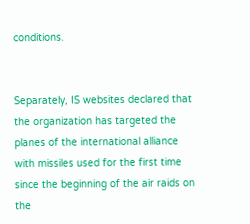conditions.


Separately, IS websites declared that the organization has targeted the planes of the international alliance with missiles used for the first time since the beginning of the air raids on the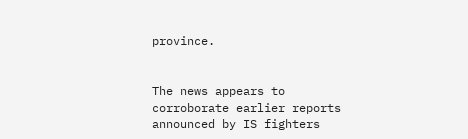province.


The news appears to corroborate earlier reports announced by IS fighters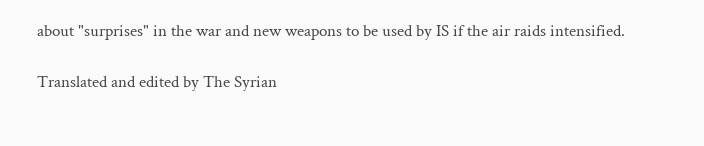about "surprises" in the war and new weapons to be used by IS if the air raids intensified.

Translated and edited by The Syrian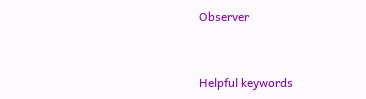Observer


Helpful keywords